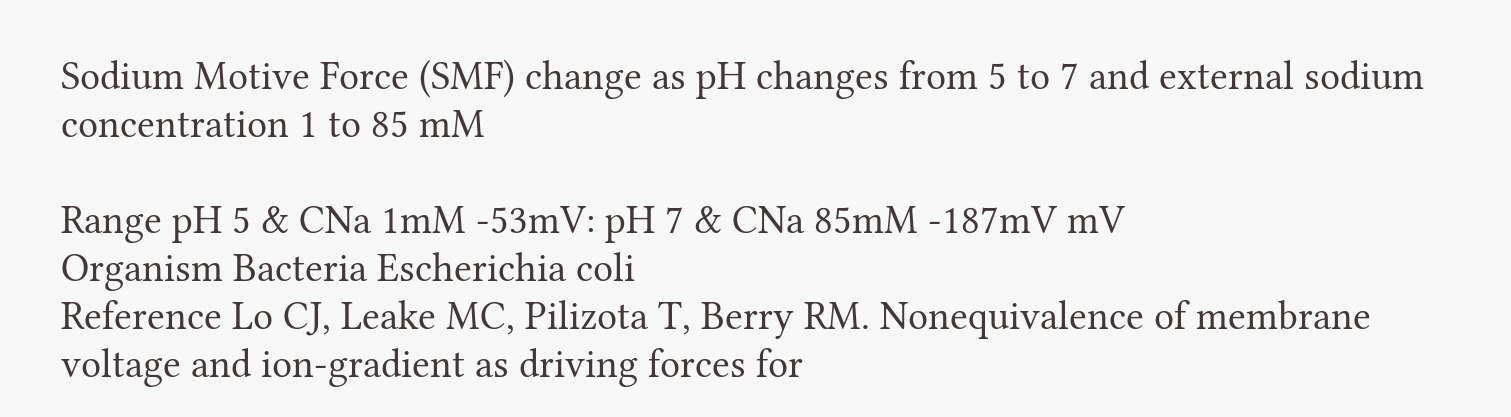Sodium Motive Force (SMF) change as pH changes from 5 to 7 and external sodium concentration 1 to 85 mM

Range pH 5 & CNa 1mM -53mV: pH 7 & CNa 85mM -187mV mV
Organism Bacteria Escherichia coli
Reference Lo CJ, Leake MC, Pilizota T, Berry RM. Nonequivalence of membrane voltage and ion-gradient as driving forces for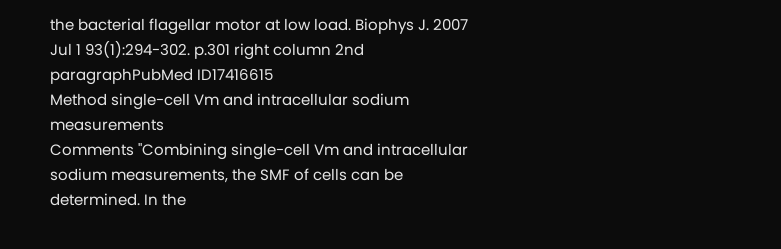the bacterial flagellar motor at low load. Biophys J. 2007 Jul 1 93(1):294-302. p.301 right column 2nd paragraphPubMed ID17416615
Method single-cell Vm and intracellular sodium measurements
Comments "Combining single-cell Vm and intracellular sodium measurements, the SMF of cells can be determined. In the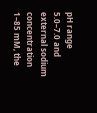pH range 5.0–7.0 and external sodium concentration 1–85 mM, the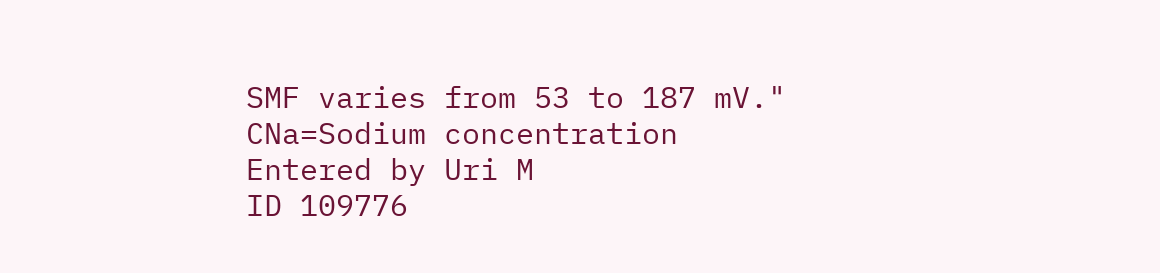SMF varies from 53 to 187 mV." CNa=Sodium concentration
Entered by Uri M
ID 109776